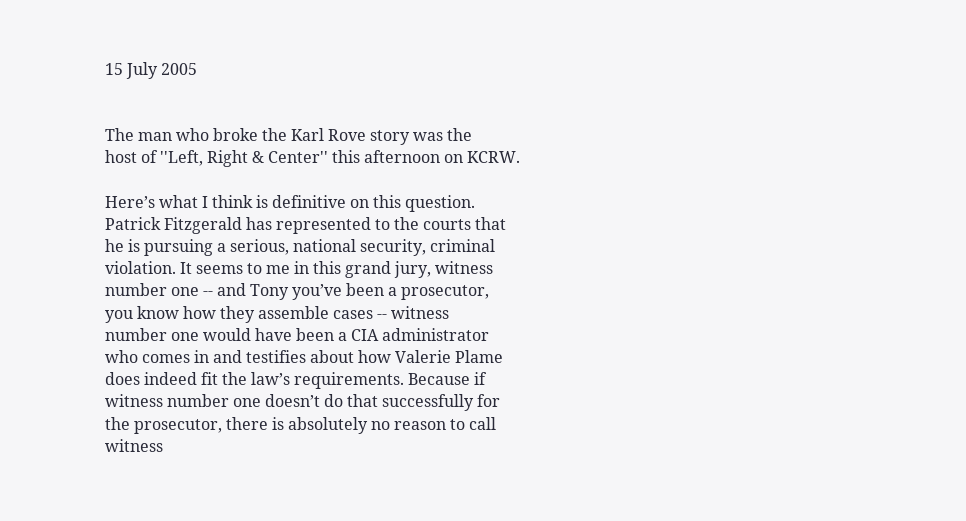15 July 2005


The man who broke the Karl Rove story was the
host of ''Left, Right & Center'' this afternoon on KCRW.

Here’s what I think is definitive on this question.
Patrick Fitzgerald has represented to the courts that
he is pursuing a serious, national security, criminal
violation. It seems to me in this grand jury, witness
number one -- and Tony you’ve been a prosecutor,
you know how they assemble cases -- witness
number one would have been a CIA administrator
who comes in and testifies about how Valerie Plame
does indeed fit the law’s requirements. Because if
witness number one doesn’t do that successfully for
the prosecutor, there is absolutely no reason to call
witness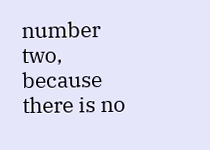number two, because there is no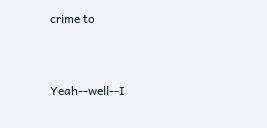crime to


Yeah--well--I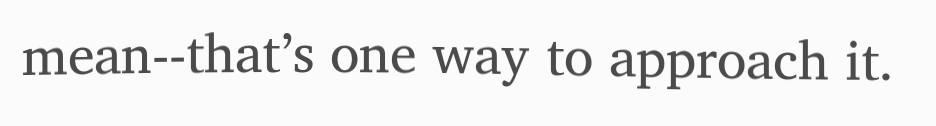mean--that’s one way to approach it.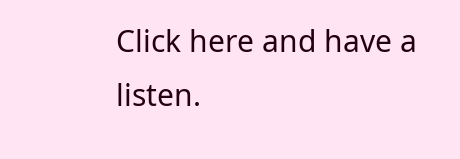Click here and have a listen.